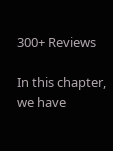300+ Reviews

In this chapter, we have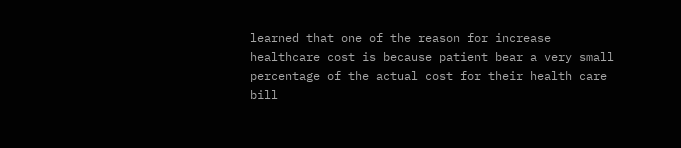learned that one of the reason for increase healthcare cost is because patient bear a very small percentage of the actual cost for their health care bill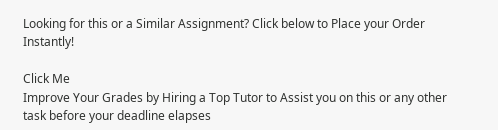Looking for this or a Similar Assignment? Click below to Place your Order Instantly!

Click Me
Improve Your Grades by Hiring a Top Tutor to Assist you on this or any other task before your deadline elapses